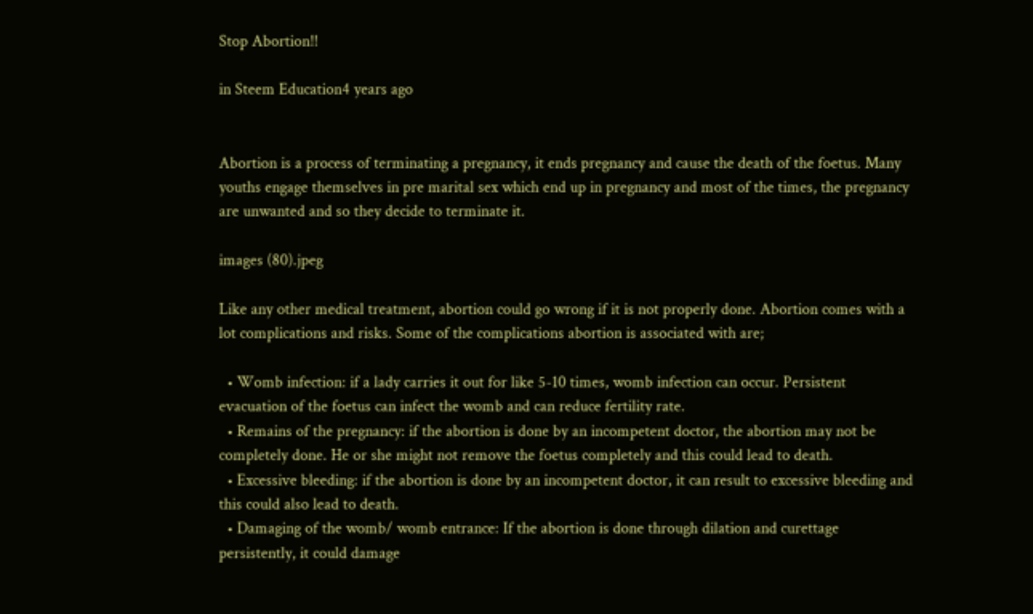Stop Abortion!!

in Steem Education4 years ago


Abortion is a process of terminating a pregnancy, it ends pregnancy and cause the death of the foetus. Many youths engage themselves in pre marital sex which end up in pregnancy and most of the times, the pregnancy are unwanted and so they decide to terminate it.

images (80).jpeg

Like any other medical treatment, abortion could go wrong if it is not properly done. Abortion comes with a lot complications and risks. Some of the complications abortion is associated with are;

  • Womb infection: if a lady carries it out for like 5-10 times, womb infection can occur. Persistent evacuation of the foetus can infect the womb and can reduce fertility rate.
  • Remains of the pregnancy: if the abortion is done by an incompetent doctor, the abortion may not be completely done. He or she might not remove the foetus completely and this could lead to death.
  • Excessive bleeding: if the abortion is done by an incompetent doctor, it can result to excessive bleeding and this could also lead to death.
  • Damaging of the womb/ womb entrance: If the abortion is done through dilation and curettage persistently, it could damage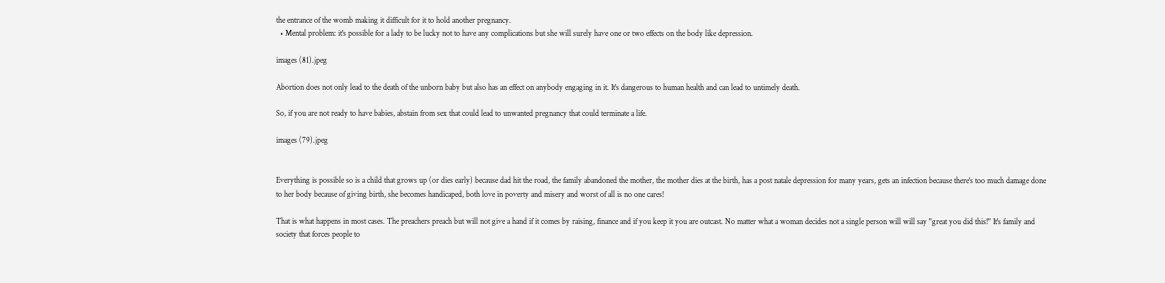the entrance of the womb making it difficult for it to hold another pregnancy.
  • Mental problem: it's possible for a lady to be lucky not to have any complications but she will surely have one or two effects on the body like depression.

images (81).jpeg

Abortion does not only lead to the death of the unborn baby but also has an effect on anybody engaging in it. It's dangerous to human health and can lead to untimely death.

So, if you are not ready to have babies, abstain from sex that could lead to unwanted pregnancy that could terminate a life.

images (79).jpeg


Everything is possible so is a child that grows up (or dies early) because dad hit the road, the family abandoned the mother, the mother dies at the birth, has a post natale depression for many years, gets an infection because there's too much damage done to her body because of giving birth, she becomes handicaped, both love in poverty and misery and worst of all is no one cares!

That is what happens in most cases. The preachers preach but will not give a hand if it comes by raising, finance and if you keep it you are outcast. No matter what a woman decides not a single person will will say "great you did this!" It's family and society that forces people to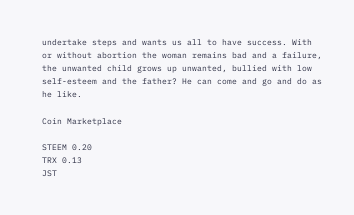undertake steps and wants us all to have success. With or without abortion the woman remains bad and a failure, the unwanted child grows up unwanted, bullied with low self-esteem and the father? He can come and go and do as he like.

Coin Marketplace

STEEM 0.20
TRX 0.13
JST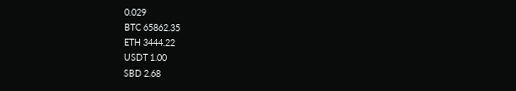0.029
BTC 65862.35
ETH 3444.22
USDT 1.00
SBD 2.68